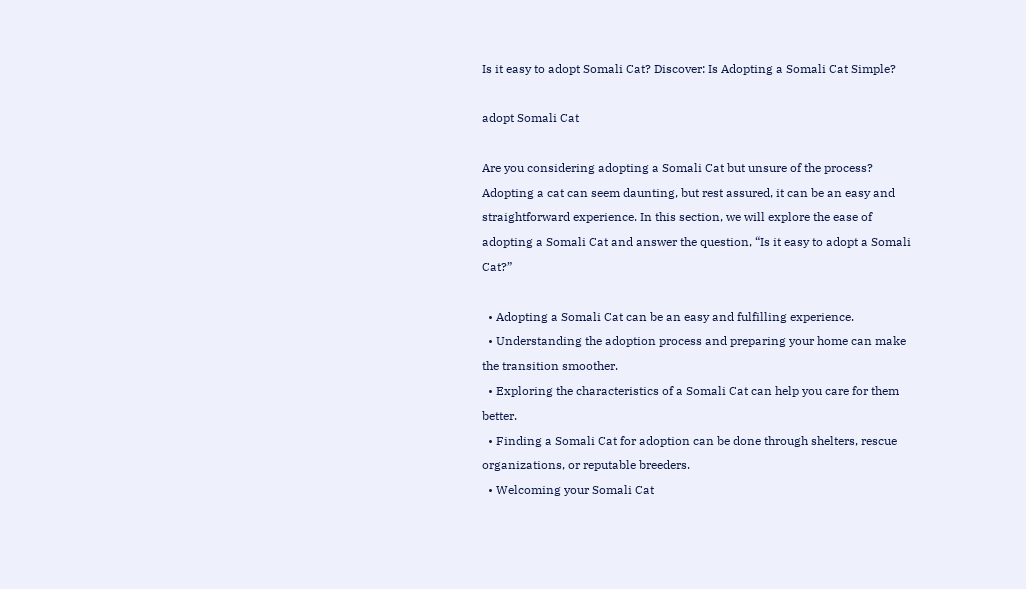Is it easy to adopt Somali Cat? Discover: Is Adopting a Somali Cat Simple?

adopt Somali Cat

Are you considering adopting a Somali Cat but unsure of the process? Adopting a cat can seem daunting, but rest assured, it can be an easy and straightforward experience. In this section, we will explore the ease of adopting a Somali Cat and answer the question, “Is it easy to adopt a Somali Cat?”

  • Adopting a Somali Cat can be an easy and fulfilling experience.
  • Understanding the adoption process and preparing your home can make the transition smoother.
  • Exploring the characteristics of a Somali Cat can help you care for them better.
  • Finding a Somali Cat for adoption can be done through shelters, rescue organizations, or reputable breeders.
  • Welcoming your Somali Cat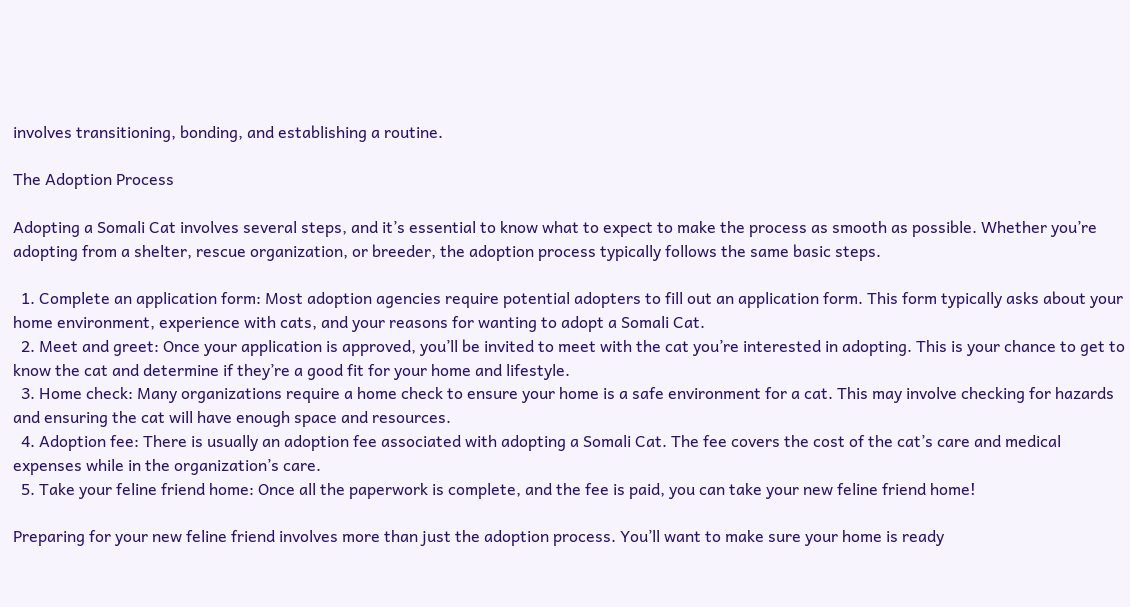involves transitioning, bonding, and establishing a routine.

The Adoption Process

Adopting a Somali Cat involves several steps, and it’s essential to know what to expect to make the process as smooth as possible. Whether you’re adopting from a shelter, rescue organization, or breeder, the adoption process typically follows the same basic steps.

  1. Complete an application form: Most adoption agencies require potential adopters to fill out an application form. This form typically asks about your home environment, experience with cats, and your reasons for wanting to adopt a Somali Cat.
  2. Meet and greet: Once your application is approved, you’ll be invited to meet with the cat you’re interested in adopting. This is your chance to get to know the cat and determine if they’re a good fit for your home and lifestyle.
  3. Home check: Many organizations require a home check to ensure your home is a safe environment for a cat. This may involve checking for hazards and ensuring the cat will have enough space and resources.
  4. Adoption fee: There is usually an adoption fee associated with adopting a Somali Cat. The fee covers the cost of the cat’s care and medical expenses while in the organization’s care.
  5. Take your feline friend home: Once all the paperwork is complete, and the fee is paid, you can take your new feline friend home!

Preparing for your new feline friend involves more than just the adoption process. You’ll want to make sure your home is ready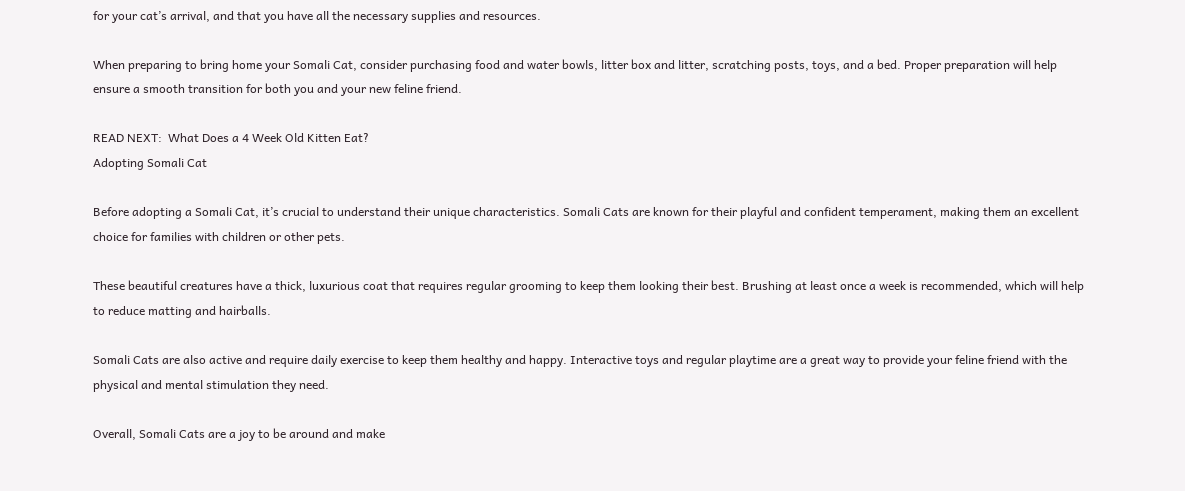for your cat’s arrival, and that you have all the necessary supplies and resources.

When preparing to bring home your Somali Cat, consider purchasing food and water bowls, litter box and litter, scratching posts, toys, and a bed. Proper preparation will help ensure a smooth transition for both you and your new feline friend.

READ NEXT:  What Does a 4 Week Old Kitten Eat?
Adopting Somali Cat

Before adopting a Somali Cat, it’s crucial to understand their unique characteristics. Somali Cats are known for their playful and confident temperament, making them an excellent choice for families with children or other pets.

These beautiful creatures have a thick, luxurious coat that requires regular grooming to keep them looking their best. Brushing at least once a week is recommended, which will help to reduce matting and hairballs.

Somali Cats are also active and require daily exercise to keep them healthy and happy. Interactive toys and regular playtime are a great way to provide your feline friend with the physical and mental stimulation they need.

Overall, Somali Cats are a joy to be around and make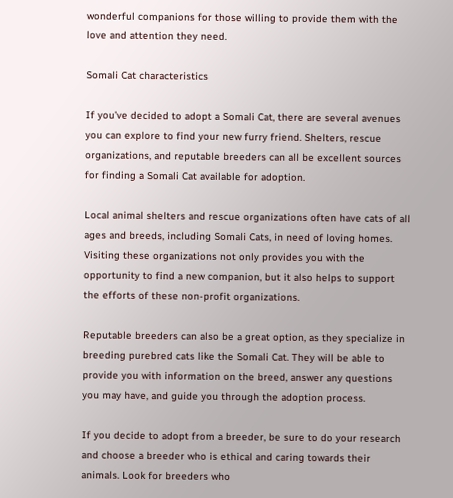wonderful companions for those willing to provide them with the love and attention they need.

Somali Cat characteristics

If you’ve decided to adopt a Somali Cat, there are several avenues you can explore to find your new furry friend. Shelters, rescue organizations, and reputable breeders can all be excellent sources for finding a Somali Cat available for adoption.

Local animal shelters and rescue organizations often have cats of all ages and breeds, including Somali Cats, in need of loving homes. Visiting these organizations not only provides you with the opportunity to find a new companion, but it also helps to support the efforts of these non-profit organizations.

Reputable breeders can also be a great option, as they specialize in breeding purebred cats like the Somali Cat. They will be able to provide you with information on the breed, answer any questions you may have, and guide you through the adoption process.

If you decide to adopt from a breeder, be sure to do your research and choose a breeder who is ethical and caring towards their animals. Look for breeders who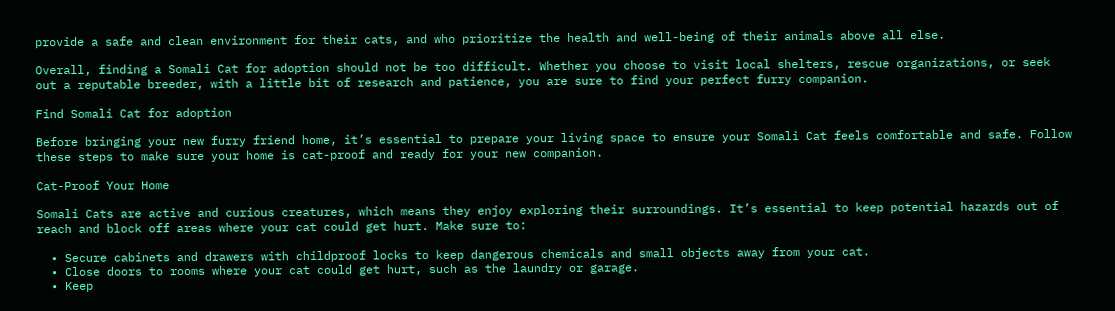provide a safe and clean environment for their cats, and who prioritize the health and well-being of their animals above all else.

Overall, finding a Somali Cat for adoption should not be too difficult. Whether you choose to visit local shelters, rescue organizations, or seek out a reputable breeder, with a little bit of research and patience, you are sure to find your perfect furry companion.

Find Somali Cat for adoption

Before bringing your new furry friend home, it’s essential to prepare your living space to ensure your Somali Cat feels comfortable and safe. Follow these steps to make sure your home is cat-proof and ready for your new companion.

Cat-Proof Your Home

Somali Cats are active and curious creatures, which means they enjoy exploring their surroundings. It’s essential to keep potential hazards out of reach and block off areas where your cat could get hurt. Make sure to:

  • Secure cabinets and drawers with childproof locks to keep dangerous chemicals and small objects away from your cat.
  • Close doors to rooms where your cat could get hurt, such as the laundry or garage.
  • Keep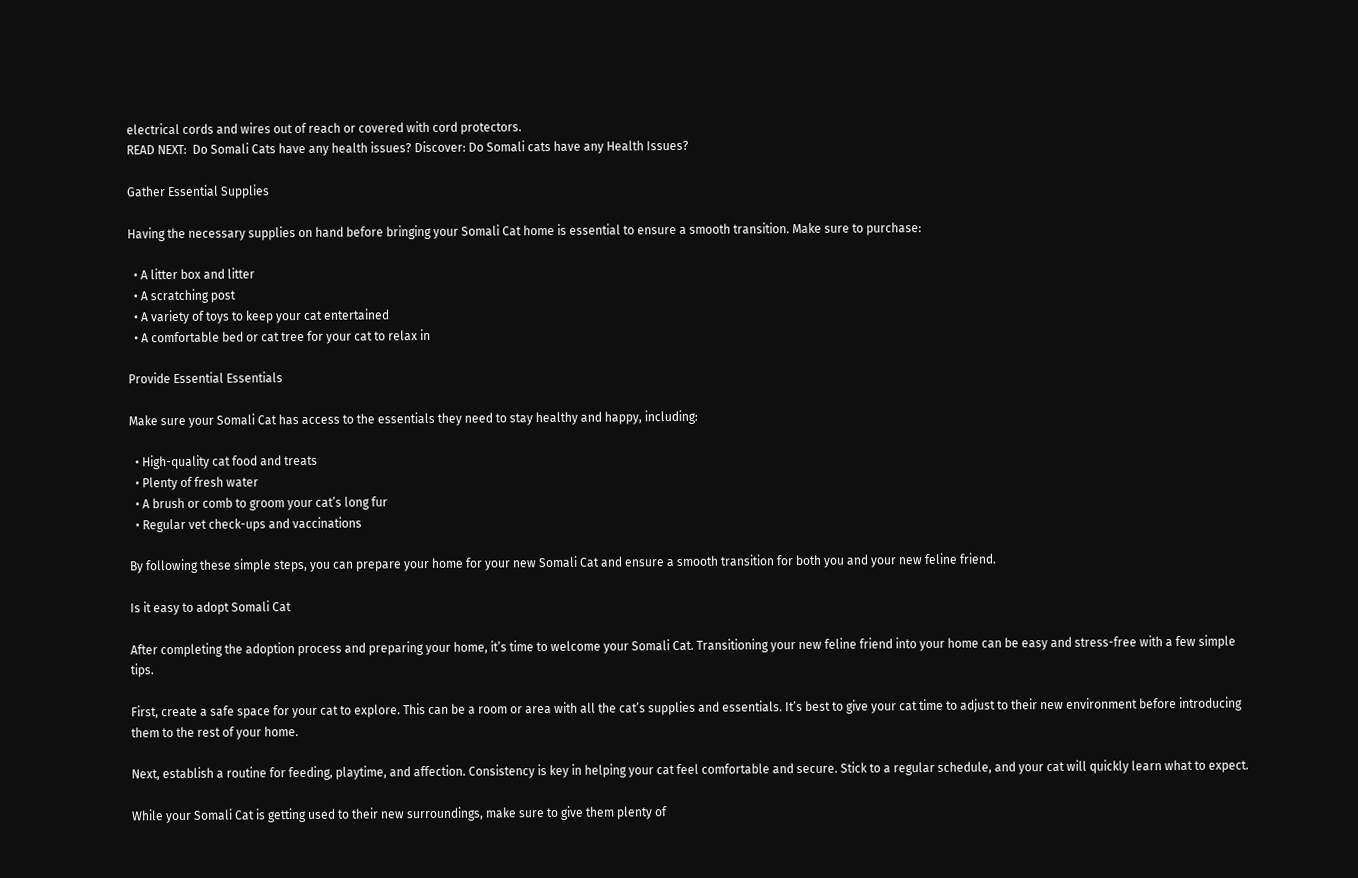electrical cords and wires out of reach or covered with cord protectors.
READ NEXT:  Do Somali Cats have any health issues? Discover: Do Somali cats have any Health Issues?

Gather Essential Supplies

Having the necessary supplies on hand before bringing your Somali Cat home is essential to ensure a smooth transition. Make sure to purchase:

  • A litter box and litter
  • A scratching post
  • A variety of toys to keep your cat entertained
  • A comfortable bed or cat tree for your cat to relax in

Provide Essential Essentials

Make sure your Somali Cat has access to the essentials they need to stay healthy and happy, including:

  • High-quality cat food and treats
  • Plenty of fresh water
  • A brush or comb to groom your cat’s long fur
  • Regular vet check-ups and vaccinations

By following these simple steps, you can prepare your home for your new Somali Cat and ensure a smooth transition for both you and your new feline friend.

Is it easy to adopt Somali Cat

After completing the adoption process and preparing your home, it’s time to welcome your Somali Cat. Transitioning your new feline friend into your home can be easy and stress-free with a few simple tips.

First, create a safe space for your cat to explore. This can be a room or area with all the cat’s supplies and essentials. It’s best to give your cat time to adjust to their new environment before introducing them to the rest of your home.

Next, establish a routine for feeding, playtime, and affection. Consistency is key in helping your cat feel comfortable and secure. Stick to a regular schedule, and your cat will quickly learn what to expect.

While your Somali Cat is getting used to their new surroundings, make sure to give them plenty of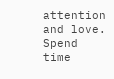attention and love. Spend time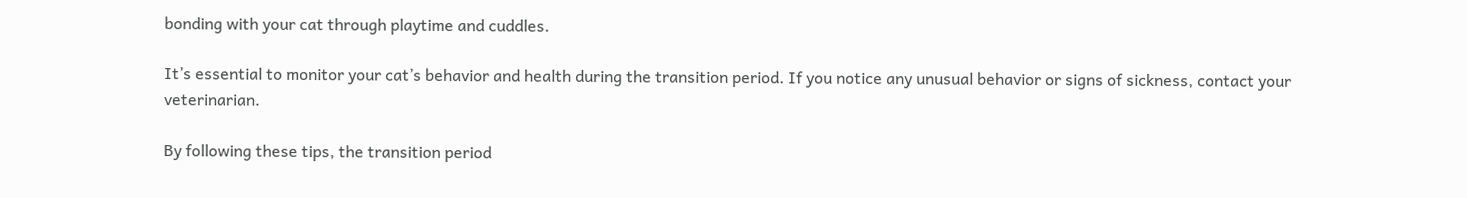bonding with your cat through playtime and cuddles.

It’s essential to monitor your cat’s behavior and health during the transition period. If you notice any unusual behavior or signs of sickness, contact your veterinarian.

By following these tips, the transition period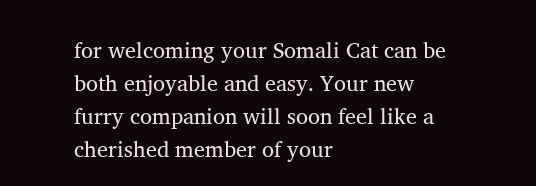for welcoming your Somali Cat can be both enjoyable and easy. Your new furry companion will soon feel like a cherished member of your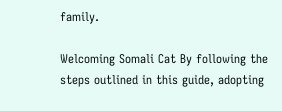family.

Welcoming Somali Cat By following the steps outlined in this guide, adopting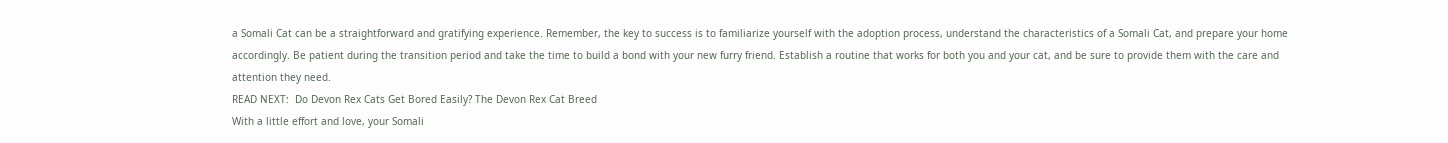a Somali Cat can be a straightforward and gratifying experience. Remember, the key to success is to familiarize yourself with the adoption process, understand the characteristics of a Somali Cat, and prepare your home accordingly. Be patient during the transition period and take the time to build a bond with your new furry friend. Establish a routine that works for both you and your cat, and be sure to provide them with the care and attention they need.
READ NEXT:  Do Devon Rex Cats Get Bored Easily? The Devon Rex Cat Breed
With a little effort and love, your Somali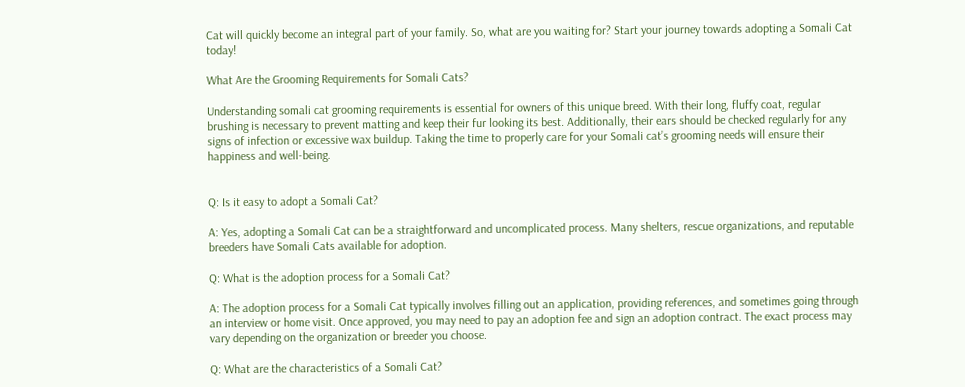Cat will quickly become an integral part of your family. So, what are you waiting for? Start your journey towards adopting a Somali Cat today!

What Are the Grooming Requirements for Somali Cats?

Understanding somali cat grooming requirements is essential for owners of this unique breed. With their long, fluffy coat, regular brushing is necessary to prevent matting and keep their fur looking its best. Additionally, their ears should be checked regularly for any signs of infection or excessive wax buildup. Taking the time to properly care for your Somali cat’s grooming needs will ensure their happiness and well-being.


Q: Is it easy to adopt a Somali Cat?

A: Yes, adopting a Somali Cat can be a straightforward and uncomplicated process. Many shelters, rescue organizations, and reputable breeders have Somali Cats available for adoption.

Q: What is the adoption process for a Somali Cat?

A: The adoption process for a Somali Cat typically involves filling out an application, providing references, and sometimes going through an interview or home visit. Once approved, you may need to pay an adoption fee and sign an adoption contract. The exact process may vary depending on the organization or breeder you choose.

Q: What are the characteristics of a Somali Cat?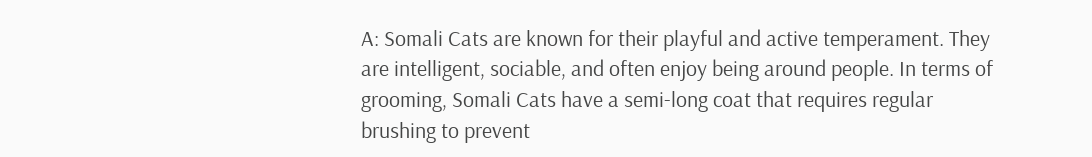A: Somali Cats are known for their playful and active temperament. They are intelligent, sociable, and often enjoy being around people. In terms of grooming, Somali Cats have a semi-long coat that requires regular brushing to prevent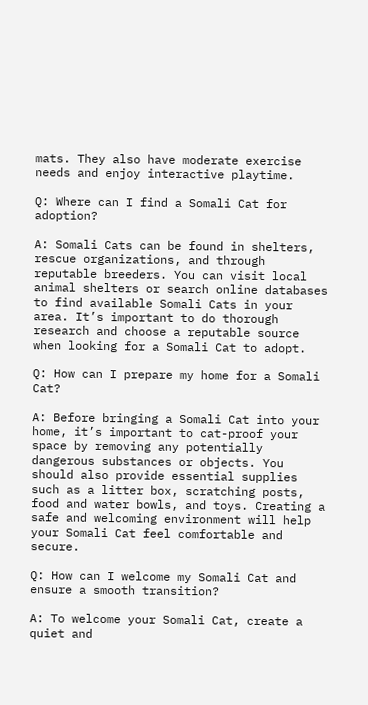mats. They also have moderate exercise needs and enjoy interactive playtime.

Q: Where can I find a Somali Cat for adoption?

A: Somali Cats can be found in shelters, rescue organizations, and through reputable breeders. You can visit local animal shelters or search online databases to find available Somali Cats in your area. It’s important to do thorough research and choose a reputable source when looking for a Somali Cat to adopt.

Q: How can I prepare my home for a Somali Cat?

A: Before bringing a Somali Cat into your home, it’s important to cat-proof your space by removing any potentially dangerous substances or objects. You should also provide essential supplies such as a litter box, scratching posts, food and water bowls, and toys. Creating a safe and welcoming environment will help your Somali Cat feel comfortable and secure.

Q: How can I welcome my Somali Cat and ensure a smooth transition?

A: To welcome your Somali Cat, create a quiet and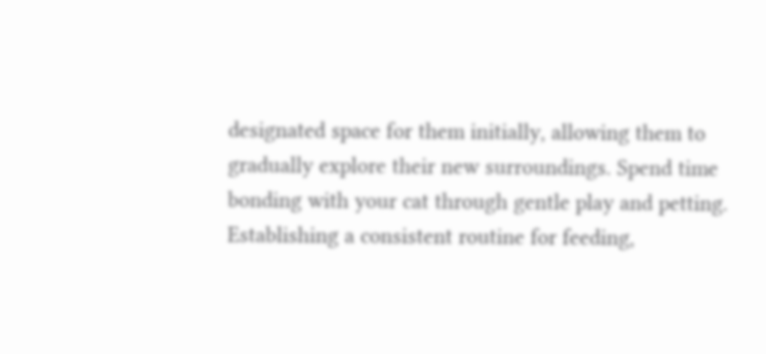designated space for them initially, allowing them to gradually explore their new surroundings. Spend time bonding with your cat through gentle play and petting. Establishing a consistent routine for feeding,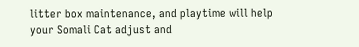litter box maintenance, and playtime will help your Somali Cat adjust and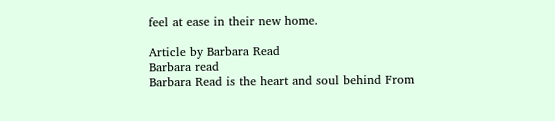feel at ease in their new home.

Article by Barbara Read
Barbara read
Barbara Read is the heart and soul behind From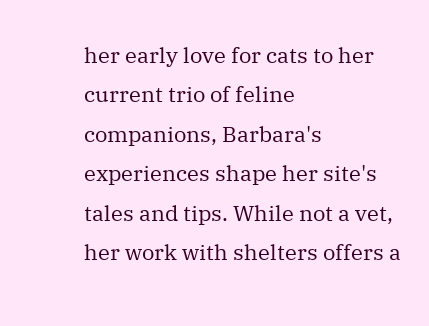her early love for cats to her current trio of feline companions, Barbara's experiences shape her site's tales and tips. While not a vet, her work with shelters offers a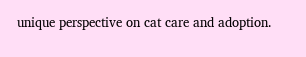unique perspective on cat care and adoption.